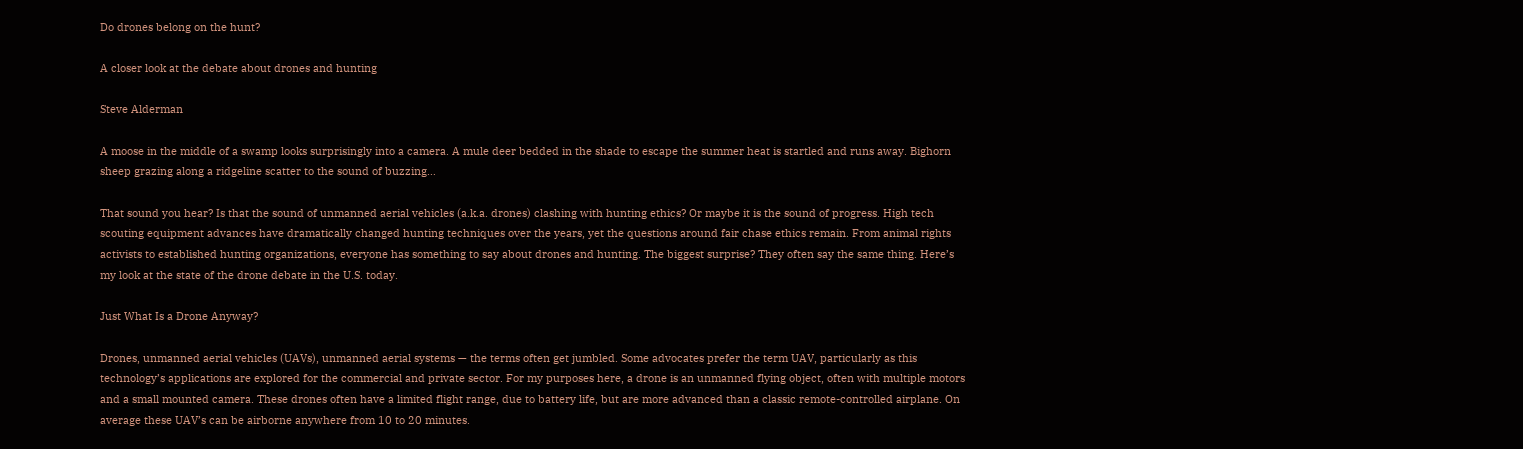Do drones belong on the hunt?

A closer look at the debate about drones and hunting

Steve Alderman

A moose in the middle of a swamp looks surprisingly into a camera. A mule deer bedded in the shade to escape the summer heat is startled and runs away. Bighorn sheep grazing along a ridgeline scatter to the sound of buzzing…

That sound you hear? Is that the sound of unmanned aerial vehicles (a.k.a. drones) clashing with hunting ethics? Or maybe it is the sound of progress. High tech scouting equipment advances have dramatically changed hunting techniques over the years, yet the questions around fair chase ethics remain. From animal rights activists to established hunting organizations, everyone has something to say about drones and hunting. The biggest surprise? They often say the same thing. Here’s my look at the state of the drone debate in the U.S. today.

Just What Is a Drone Anyway?

Drones, unmanned aerial vehicles (UAVs), unmanned aerial systems — the terms often get jumbled. Some advocates prefer the term UAV, particularly as this technology’s applications are explored for the commercial and private sector. For my purposes here, a drone is an unmanned flying object, often with multiple motors and a small mounted camera. These drones often have a limited flight range, due to battery life, but are more advanced than a classic remote-controlled airplane. On average these UAV’s can be airborne anywhere from 10 to 20 minutes.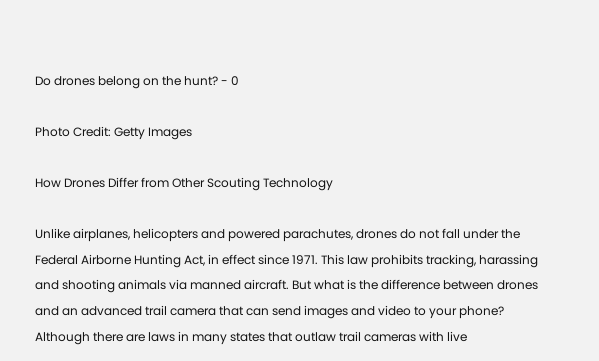Do drones belong on the hunt? - 0

Photo Credit: Getty Images

How Drones Differ from Other Scouting Technology

Unlike airplanes, helicopters and powered parachutes, drones do not fall under the Federal Airborne Hunting Act, in effect since 1971. This law prohibits tracking, harassing and shooting animals via manned aircraft. But what is the difference between drones and an advanced trail camera that can send images and video to your phone? Although there are laws in many states that outlaw trail cameras with live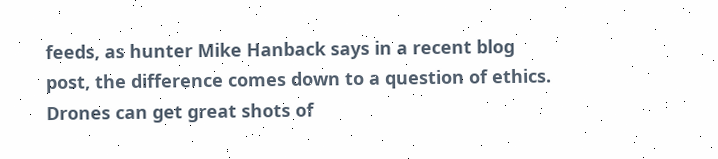feeds, as hunter Mike Hanback says in a recent blog post, the difference comes down to a question of ethics. Drones can get great shots of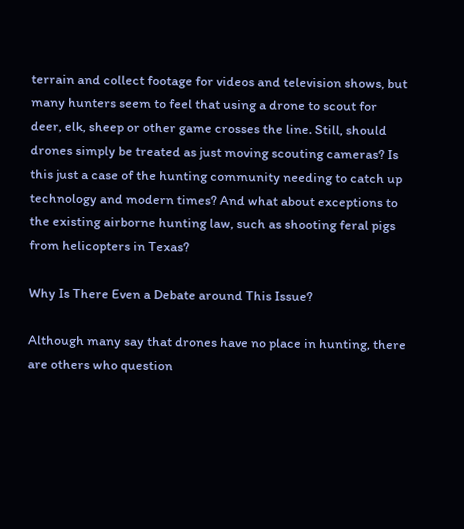terrain and collect footage for videos and television shows, but many hunters seem to feel that using a drone to scout for deer, elk, sheep or other game crosses the line. Still, should drones simply be treated as just moving scouting cameras? Is this just a case of the hunting community needing to catch up technology and modern times? And what about exceptions to the existing airborne hunting law, such as shooting feral pigs from helicopters in Texas?

Why Is There Even a Debate around This Issue?

Although many say that drones have no place in hunting, there are others who question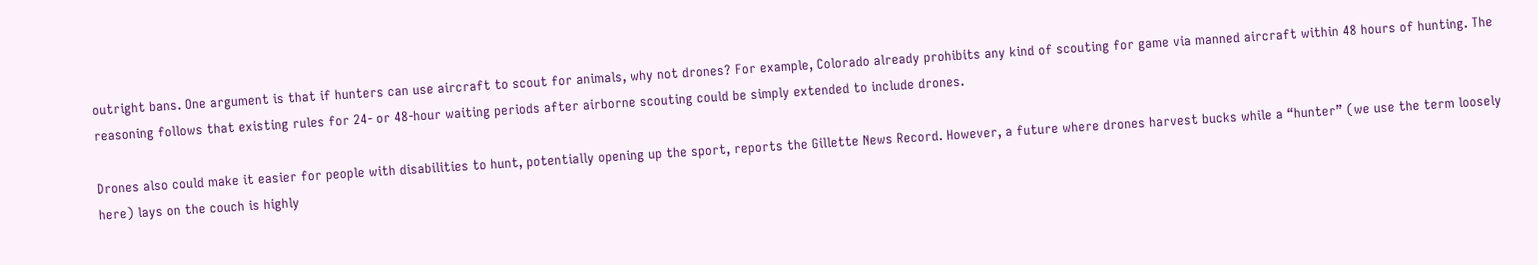outright bans. One argument is that if hunters can use aircraft to scout for animals, why not drones? For example, Colorado already prohibits any kind of scouting for game via manned aircraft within 48 hours of hunting. The reasoning follows that existing rules for 24- or 48-hour waiting periods after airborne scouting could be simply extended to include drones.

Drones also could make it easier for people with disabilities to hunt, potentially opening up the sport, reports the Gillette News Record. However, a future where drones harvest bucks while a “hunter” (we use the term loosely here) lays on the couch is highly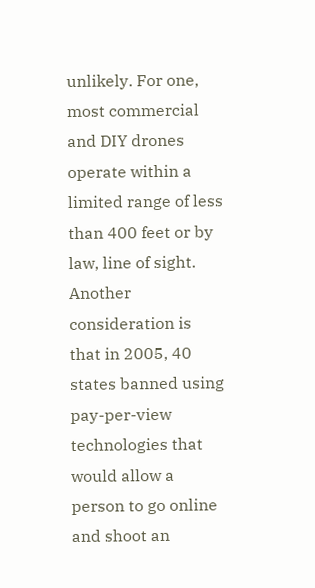unlikely. For one, most commercial and DIY drones operate within a limited range of less than 400 feet or by law, line of sight. Another consideration is that in 2005, 40 states banned using pay-per-view technologies that would allow a person to go online and shoot an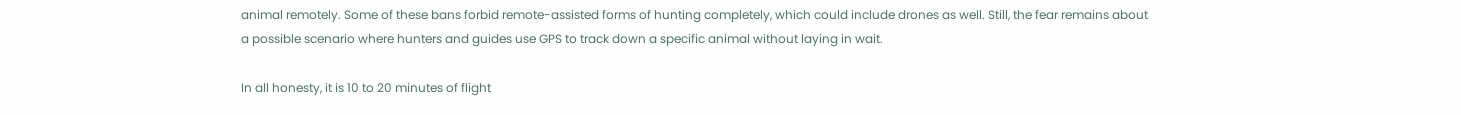animal remotely. Some of these bans forbid remote-assisted forms of hunting completely, which could include drones as well. Still, the fear remains about a possible scenario where hunters and guides use GPS to track down a specific animal without laying in wait.

In all honesty, it is 10 to 20 minutes of flight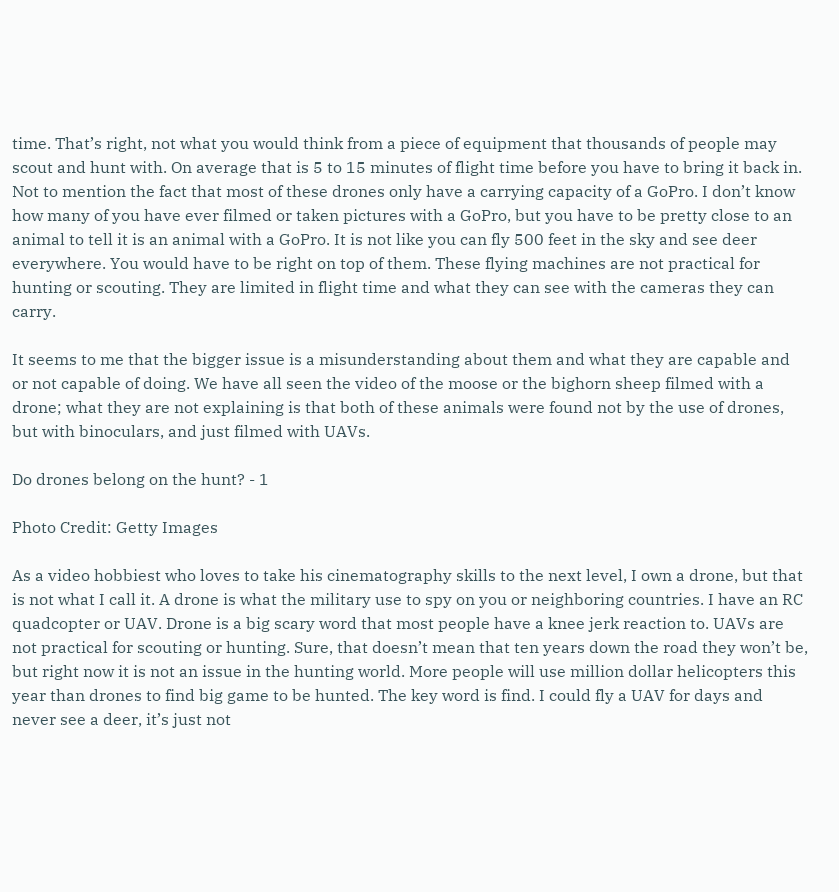time. That’s right, not what you would think from a piece of equipment that thousands of people may scout and hunt with. On average that is 5 to 15 minutes of flight time before you have to bring it back in. Not to mention the fact that most of these drones only have a carrying capacity of a GoPro. I don’t know how many of you have ever filmed or taken pictures with a GoPro, but you have to be pretty close to an animal to tell it is an animal with a GoPro. It is not like you can fly 500 feet in the sky and see deer everywhere. You would have to be right on top of them. These flying machines are not practical for hunting or scouting. They are limited in flight time and what they can see with the cameras they can carry.

It seems to me that the bigger issue is a misunderstanding about them and what they are capable and or not capable of doing. We have all seen the video of the moose or the bighorn sheep filmed with a drone; what they are not explaining is that both of these animals were found not by the use of drones, but with binoculars, and just filmed with UAVs.

Do drones belong on the hunt? - 1

Photo Credit: Getty Images

As a video hobbiest who loves to take his cinematography skills to the next level, I own a drone, but that is not what I call it. A drone is what the military use to spy on you or neighboring countries. I have an RC quadcopter or UAV. Drone is a big scary word that most people have a knee jerk reaction to. UAVs are not practical for scouting or hunting. Sure, that doesn’t mean that ten years down the road they won’t be, but right now it is not an issue in the hunting world. More people will use million dollar helicopters this year than drones to find big game to be hunted. The key word is find. I could fly a UAV for days and never see a deer, it’s just not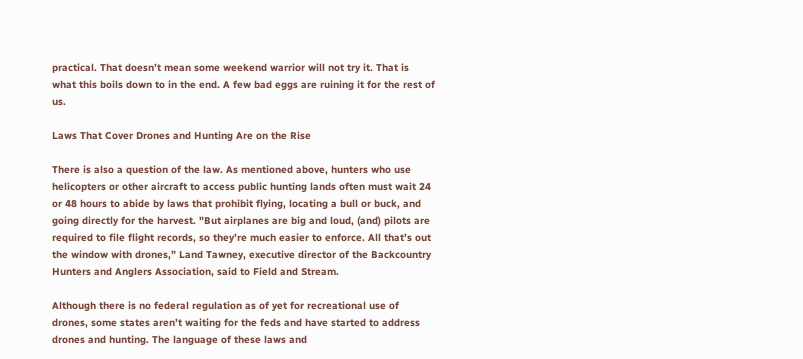practical. That doesn’t mean some weekend warrior will not try it. That is what this boils down to in the end. A few bad eggs are ruining it for the rest of us.

Laws That Cover Drones and Hunting Are on the Rise

There is also a question of the law. As mentioned above, hunters who use helicopters or other aircraft to access public hunting lands often must wait 24 or 48 hours to abide by laws that prohibit flying, locating a bull or buck, and going directly for the harvest. "But airplanes are big and loud, (and) pilots are required to file flight records, so they’re much easier to enforce. All that’s out the window with drones,” Land Tawney, executive director of the Backcountry Hunters and Anglers Association, said to Field and Stream.

Although there is no federal regulation as of yet for recreational use of drones, some states aren’t waiting for the feds and have started to address drones and hunting. The language of these laws and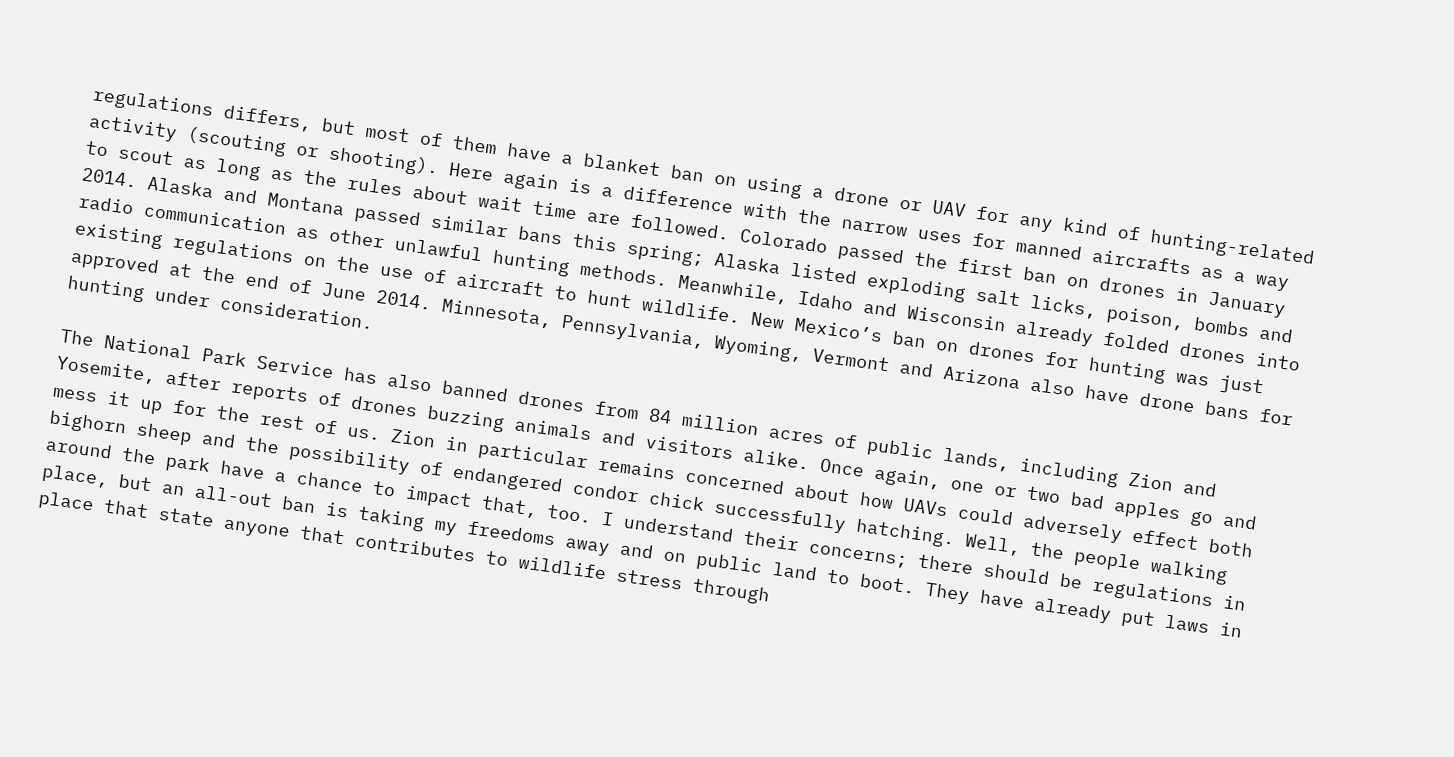regulations differs, but most of them have a blanket ban on using a drone or UAV for any kind of hunting-related activity (scouting or shooting). Here again is a difference with the narrow uses for manned aircrafts as a way to scout as long as the rules about wait time are followed. Colorado passed the first ban on drones in January 2014. Alaska and Montana passed similar bans this spring; Alaska listed exploding salt licks, poison, bombs and radio communication as other unlawful hunting methods. Meanwhile, Idaho and Wisconsin already folded drones into existing regulations on the use of aircraft to hunt wildlife. New Mexico’s ban on drones for hunting was just approved at the end of June 2014. Minnesota, Pennsylvania, Wyoming, Vermont and Arizona also have drone bans for hunting under consideration.

The National Park Service has also banned drones from 84 million acres of public lands, including Zion and Yosemite, after reports of drones buzzing animals and visitors alike. Once again, one or two bad apples go and mess it up for the rest of us. Zion in particular remains concerned about how UAVs could adversely effect both bighorn sheep and the possibility of endangered condor chick successfully hatching. Well, the people walking around the park have a chance to impact that, too. I understand their concerns; there should be regulations in place, but an all-out ban is taking my freedoms away and on public land to boot. They have already put laws in place that state anyone that contributes to wildlife stress through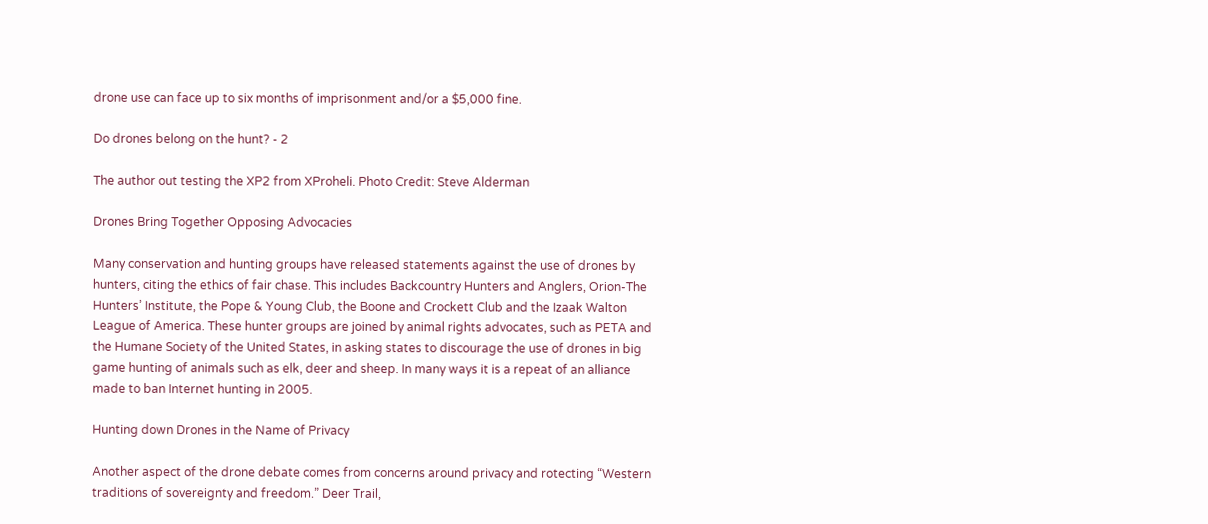drone use can face up to six months of imprisonment and/or a $5,000 fine.

Do drones belong on the hunt? - 2

The author out testing the XP2 from XProheli. Photo Credit: Steve Alderman

Drones Bring Together Opposing Advocacies

Many conservation and hunting groups have released statements against the use of drones by hunters, citing the ethics of fair chase. This includes Backcountry Hunters and Anglers, Orion-The Hunters’ Institute, the Pope & Young Club, the Boone and Crockett Club and the Izaak Walton League of America. These hunter groups are joined by animal rights advocates, such as PETA and the Humane Society of the United States, in asking states to discourage the use of drones in big game hunting of animals such as elk, deer and sheep. In many ways it is a repeat of an alliance made to ban Internet hunting in 2005.

Hunting down Drones in the Name of Privacy

Another aspect of the drone debate comes from concerns around privacy and rotecting “Western traditions of sovereignty and freedom.” Deer Trail,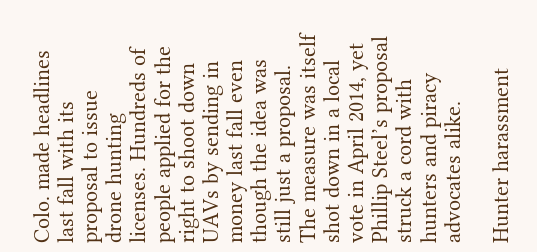Colo. made headlines last fall with its proposal to issue drone hunting licenses. Hundreds of people applied for the right to shoot down UAVs by sending in money last fall even though the idea was still just a proposal. The measure was itself shot down in a local vote in April 2014, yet Phillip Steel’s proposal struck a cord with hunters and piracy advocates alike.

Hunter harassment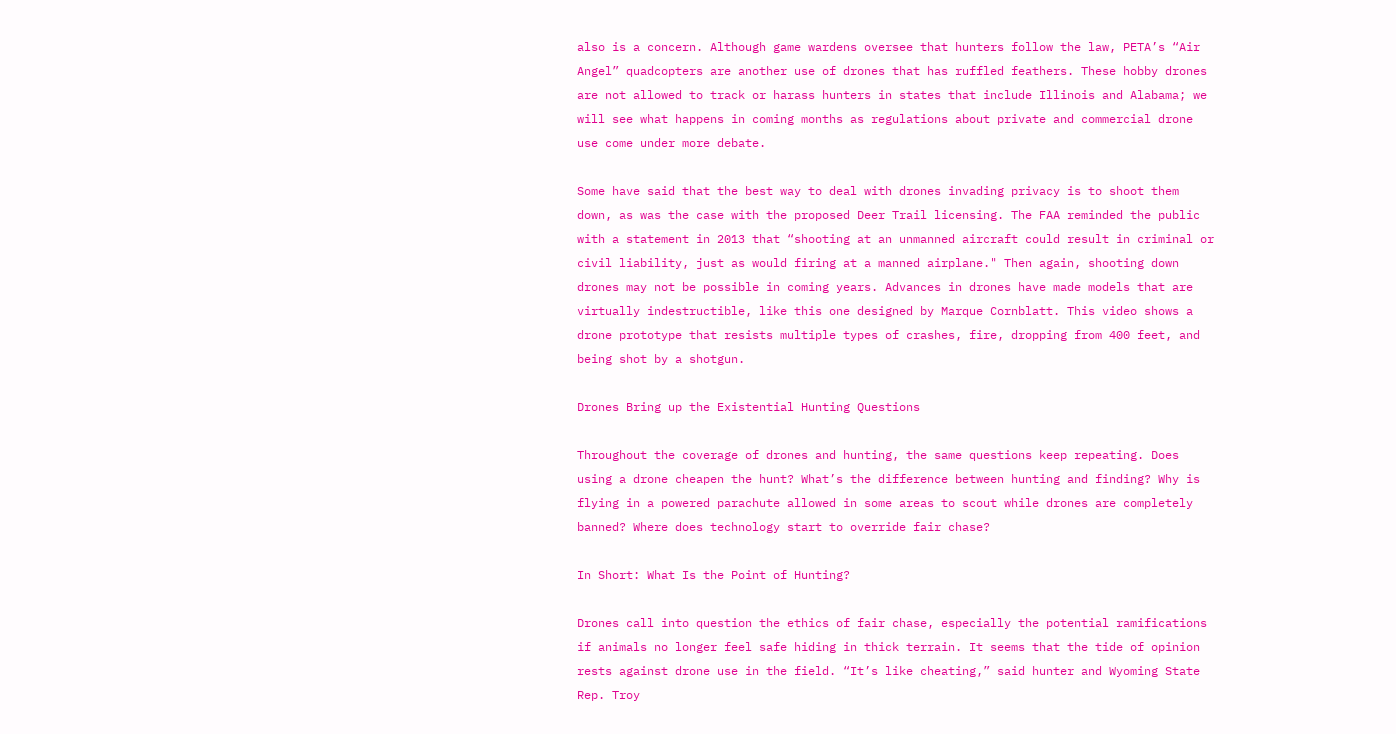also is a concern. Although game wardens oversee that hunters follow the law, PETA’s “Air Angel” quadcopters are another use of drones that has ruffled feathers. These hobby drones are not allowed to track or harass hunters in states that include Illinois and Alabama; we will see what happens in coming months as regulations about private and commercial drone use come under more debate.

Some have said that the best way to deal with drones invading privacy is to shoot them down, as was the case with the proposed Deer Trail licensing. The FAA reminded the public with a statement in 2013 that “shooting at an unmanned aircraft could result in criminal or civil liability, just as would firing at a manned airplane." Then again, shooting down drones may not be possible in coming years. Advances in drones have made models that are virtually indestructible, like this one designed by Marque Cornblatt. This video shows a drone prototype that resists multiple types of crashes, fire, dropping from 400 feet, and being shot by a shotgun.

Drones Bring up the Existential Hunting Questions

Throughout the coverage of drones and hunting, the same questions keep repeating. Does using a drone cheapen the hunt? What’s the difference between hunting and finding? Why is flying in a powered parachute allowed in some areas to scout while drones are completely banned? Where does technology start to override fair chase?

In Short: What Is the Point of Hunting?

Drones call into question the ethics of fair chase, especially the potential ramifications if animals no longer feel safe hiding in thick terrain. It seems that the tide of opinion rests against drone use in the field. “It’s like cheating,” said hunter and Wyoming State Rep. Troy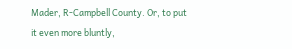Mader, R-Campbell County. Or, to put it even more bluntly,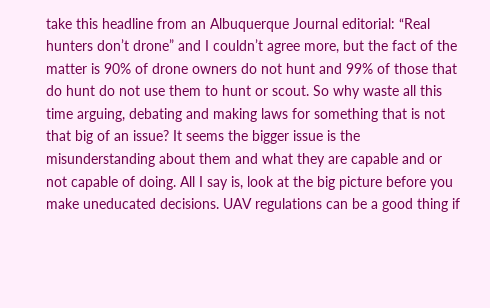take this headline from an Albuquerque Journal editorial: “Real hunters don’t drone” and I couldn’t agree more, but the fact of the matter is 90% of drone owners do not hunt and 99% of those that do hunt do not use them to hunt or scout. So why waste all this time arguing, debating and making laws for something that is not that big of an issue? It seems the bigger issue is the misunderstanding about them and what they are capable and or not capable of doing. All I say is, look at the big picture before you make uneducated decisions. UAV regulations can be a good thing if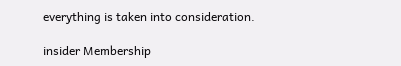everything is taken into consideration.

insider Membership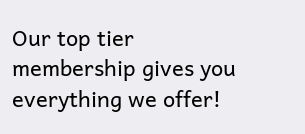Our top tier membership gives you everything we offer!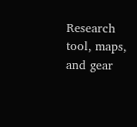Research tool, maps, and gear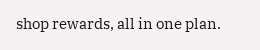shop rewards, all in one plan.